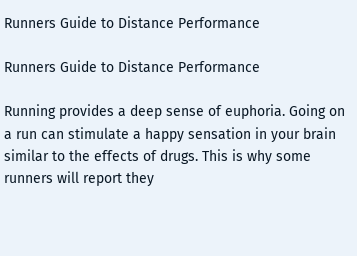Runners Guide to Distance Performance

Runners Guide to Distance Performance

Running provides a deep sense of euphoria. Going on a run can stimulate a happy sensation in your brain similar to the effects of drugs. This is why some runners will report they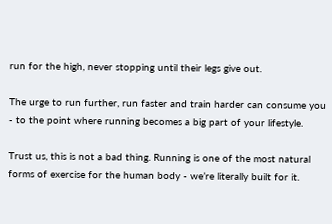run for the high, never stopping until their legs give out.

The urge to run further, run faster and train harder can consume you - to the point where running becomes a big part of your lifestyle.

Trust us, this is not a bad thing. Running is one of the most natural forms of exercise for the human body - we’re literally built for it.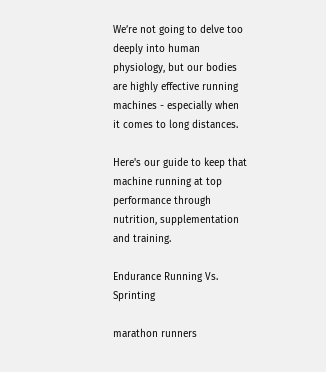We’re not going to delve too deeply into human physiology, but our bodies are highly effective running machines - especially when it comes to long distances.

Here's our guide to keep that machine running at top performance through nutrition, supplementation and training.

Endurance Running Vs. Sprinting

marathon runners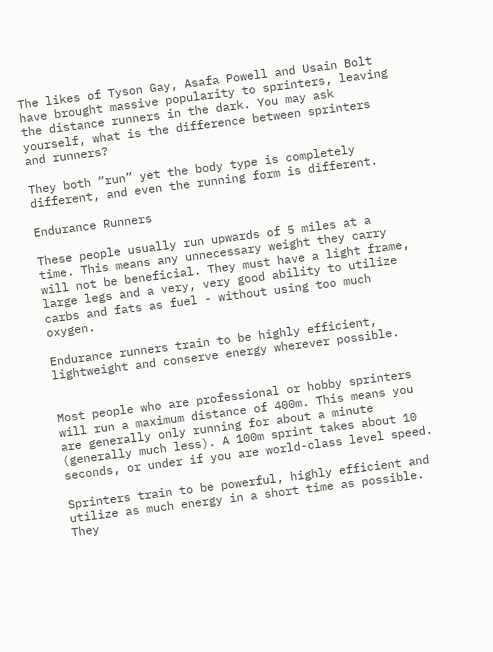The likes of Tyson Gay, Asafa Powell and Usain Bolt have brought massive popularity to sprinters, leaving the distance runners in the dark. You may ask yourself, what is the difference between sprinters and runners?

They both “run” yet the body type is completely different, and even the running form is different.

Endurance Runners

These people usually run upwards of 5 miles at a time. This means any unnecessary weight they carry will not be beneficial. They must have a light frame, large legs and a very, very good ability to utilize carbs and fats as fuel - without using too much oxygen.

Endurance runners train to be highly efficient, lightweight and conserve energy wherever possible.


Most people who are professional or hobby sprinters will run a maximum distance of 400m. This means you are generally only running for about a minute (generally much less). A 100m sprint takes about 10 seconds, or under if you are world-class level speed.

Sprinters train to be powerful, highly efficient and utilize as much energy in a short time as possible. They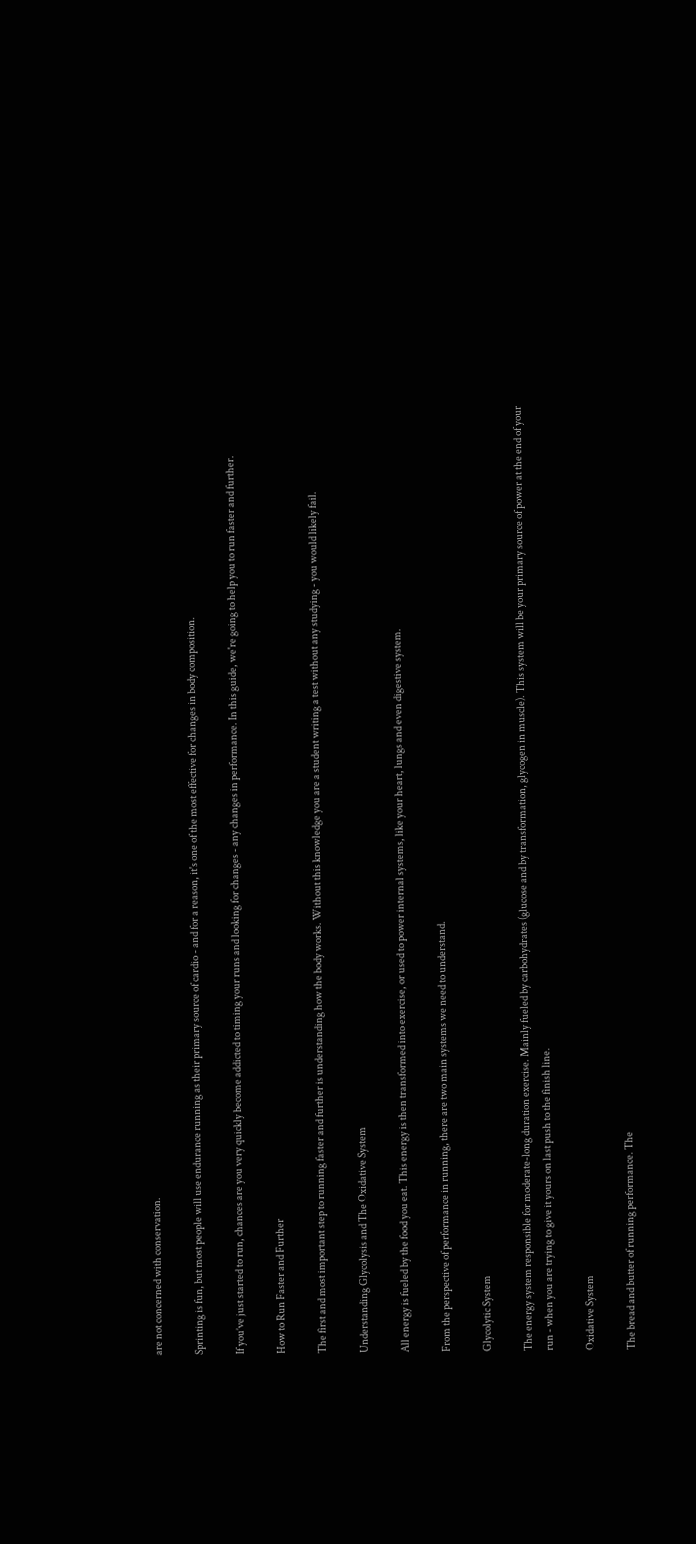are not concerned with conservation.

Sprinting is fun, but most people will use endurance running as their primary source of cardio - and for a reason, it's one of the most effective for changes in body composition.

If you’ve just started to run, chances are you very quickly become addicted to timing your runs and looking for changes - any changes in performance. In this guide, we're going to help you to run faster and further.

How to Run Faster and Further

The first and most important step to running faster and further is understanding how the body works. Without this knowledge you are a student writing a test without any studying - you would likely fail.

Understanding Glycolysis and The Oxidative System

All energy is fueled by the food you eat. This energy is then transformed into exercise, or used to power internal systems, like your heart, lungs and even digestive system.

From the perspective of performance in running, there are two main systems we need to understand.

Glycolytic System

The energy system responsible for moderate-long duration exercise. Mainly fueled by carbohydrates (glucose and by transformation, glycogen in muscle). This system will be your primary source of power at the end of your run - when you are trying to give it yours on last push to the finish line.

Oxidative System

The bread and butter of running performance. The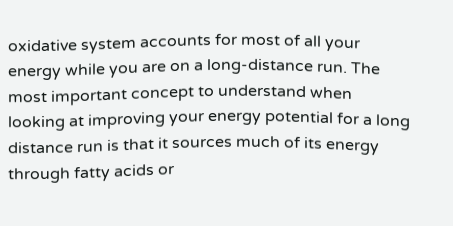oxidative system accounts for most of all your energy while you are on a long-distance run. The most important concept to understand when looking at improving your energy potential for a long distance run is that it sources much of its energy through fatty acids or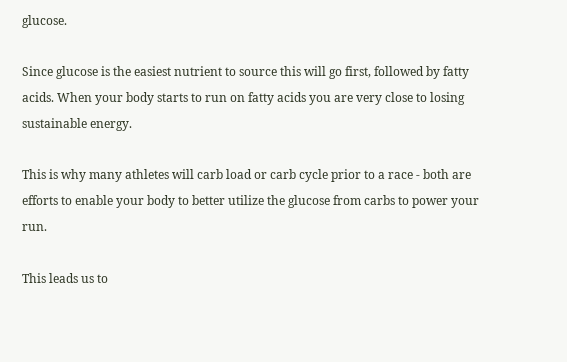glucose.

Since glucose is the easiest nutrient to source this will go first, followed by fatty acids. When your body starts to run on fatty acids you are very close to losing sustainable energy.

This is why many athletes will carb load or carb cycle prior to a race - both are efforts to enable your body to better utilize the glucose from carbs to power your run.

This leads us to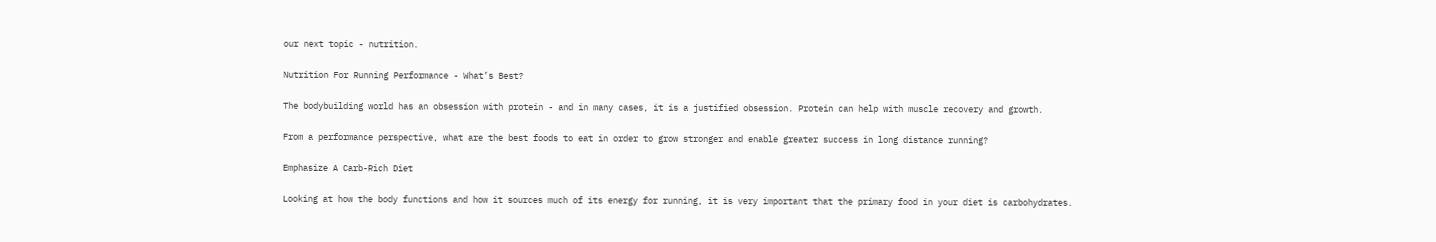our next topic - nutrition.

Nutrition For Running Performance - What’s Best?

The bodybuilding world has an obsession with protein - and in many cases, it is a justified obsession. Protein can help with muscle recovery and growth.

From a performance perspective, what are the best foods to eat in order to grow stronger and enable greater success in long distance running?

Emphasize A Carb-Rich Diet

Looking at how the body functions and how it sources much of its energy for running, it is very important that the primary food in your diet is carbohydrates.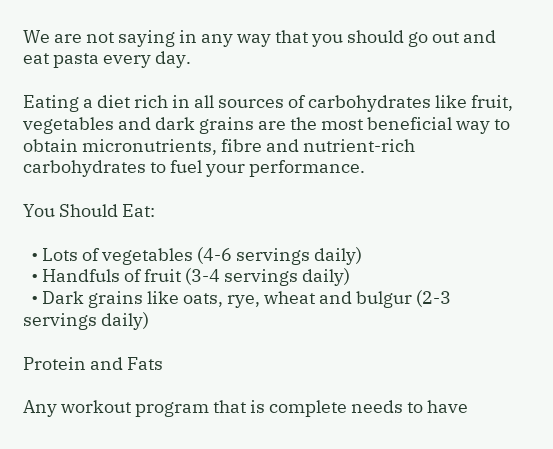We are not saying in any way that you should go out and eat pasta every day.

Eating a diet rich in all sources of carbohydrates like fruit, vegetables and dark grains are the most beneficial way to obtain micronutrients, fibre and nutrient-rich carbohydrates to fuel your performance.

You Should Eat:

  • Lots of vegetables (4-6 servings daily)
  • Handfuls of fruit (3-4 servings daily)
  • Dark grains like oats, rye, wheat and bulgur (2-3 servings daily)

Protein and Fats

Any workout program that is complete needs to have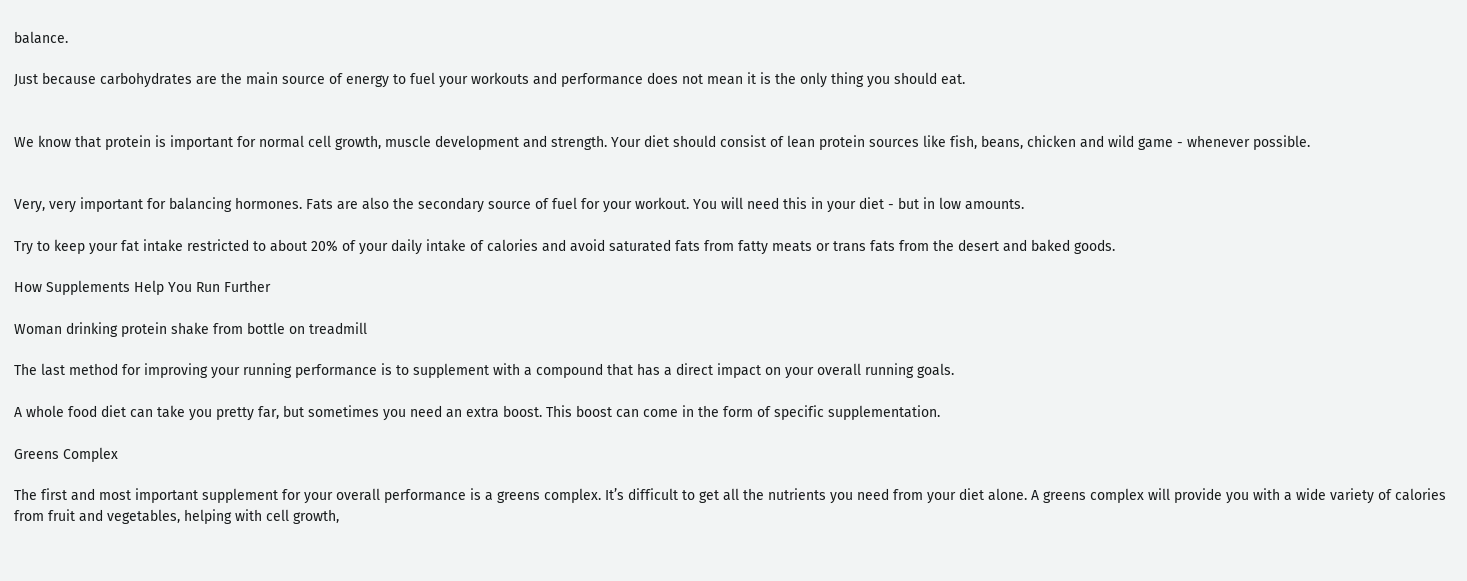balance.

Just because carbohydrates are the main source of energy to fuel your workouts and performance does not mean it is the only thing you should eat.


We know that protein is important for normal cell growth, muscle development and strength. Your diet should consist of lean protein sources like fish, beans, chicken and wild game - whenever possible.


Very, very important for balancing hormones. Fats are also the secondary source of fuel for your workout. You will need this in your diet - but in low amounts.

Try to keep your fat intake restricted to about 20% of your daily intake of calories and avoid saturated fats from fatty meats or trans fats from the desert and baked goods.

How Supplements Help You Run Further

Woman drinking protein shake from bottle on treadmill

The last method for improving your running performance is to supplement with a compound that has a direct impact on your overall running goals.

A whole food diet can take you pretty far, but sometimes you need an extra boost. This boost can come in the form of specific supplementation.

Greens Complex

The first and most important supplement for your overall performance is a greens complex. It’s difficult to get all the nutrients you need from your diet alone. A greens complex will provide you with a wide variety of calories from fruit and vegetables, helping with cell growth,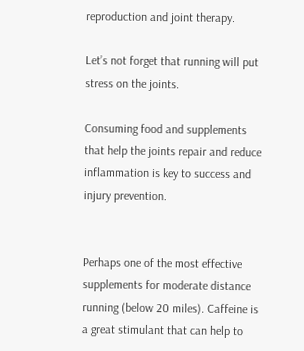reproduction and joint therapy.

Let’s not forget that running will put stress on the joints.

Consuming food and supplements that help the joints repair and reduce inflammation is key to success and injury prevention.


Perhaps one of the most effective supplements for moderate distance running (below 20 miles). Caffeine is a great stimulant that can help to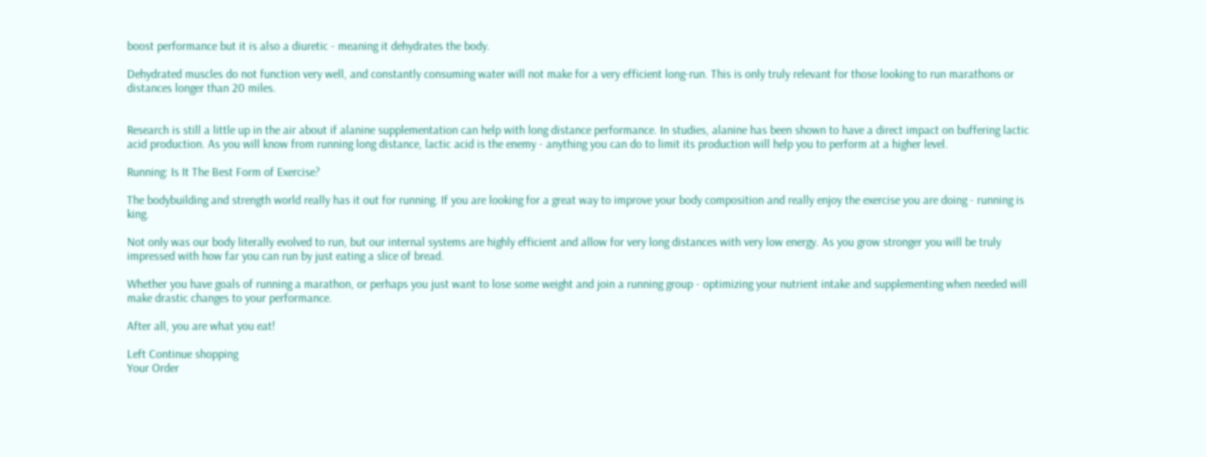boost performance but it is also a diuretic - meaning it dehydrates the body.

Dehydrated muscles do not function very well, and constantly consuming water will not make for a very efficient long-run. This is only truly relevant for those looking to run marathons or distances longer than 20 miles.


Research is still a little up in the air about if alanine supplementation can help with long distance performance. In studies, alanine has been shown to have a direct impact on buffering lactic acid production. As you will know from running long distance, lactic acid is the enemy - anything you can do to limit its production will help you to perform at a higher level.

Running: Is It The Best Form of Exercise?

The bodybuilding and strength world really has it out for running. If you are looking for a great way to improve your body composition and really enjoy the exercise you are doing - running is king.

Not only was our body literally evolved to run, but our internal systems are highly efficient and allow for very long distances with very low energy. As you grow stronger you will be truly impressed with how far you can run by just eating a slice of bread.

Whether you have goals of running a marathon, or perhaps you just want to lose some weight and join a running group - optimizing your nutrient intake and supplementing when needed will make drastic changes to your performance.

After all, you are what you eat!

Left Continue shopping
Your Order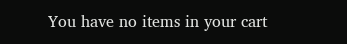You have no items in your cart